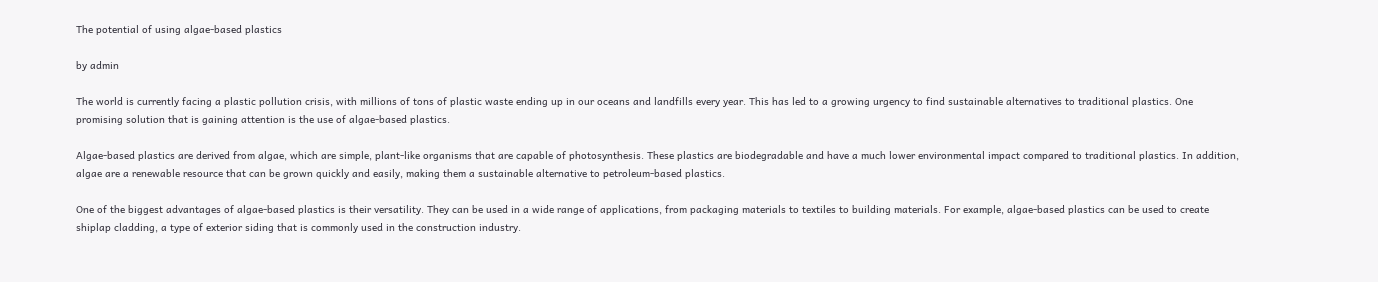The potential of using algae-based plastics

by admin

The world is currently facing a plastic pollution crisis, with millions of tons of plastic waste ending up in our oceans and landfills every year. This has led to a growing urgency to find sustainable alternatives to traditional plastics. One promising solution that is gaining attention is the use of algae-based plastics.

Algae-based plastics are derived from algae, which are simple, plant-like organisms that are capable of photosynthesis. These plastics are biodegradable and have a much lower environmental impact compared to traditional plastics. In addition, algae are a renewable resource that can be grown quickly and easily, making them a sustainable alternative to petroleum-based plastics.

One of the biggest advantages of algae-based plastics is their versatility. They can be used in a wide range of applications, from packaging materials to textiles to building materials. For example, algae-based plastics can be used to create shiplap cladding, a type of exterior siding that is commonly used in the construction industry.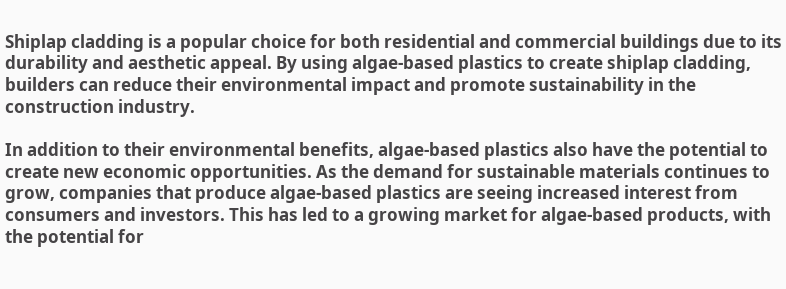Shiplap cladding is a popular choice for both residential and commercial buildings due to its durability and aesthetic appeal. By using algae-based plastics to create shiplap cladding, builders can reduce their environmental impact and promote sustainability in the construction industry.

In addition to their environmental benefits, algae-based plastics also have the potential to create new economic opportunities. As the demand for sustainable materials continues to grow, companies that produce algae-based plastics are seeing increased interest from consumers and investors. This has led to a growing market for algae-based products, with the potential for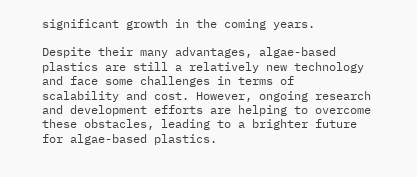significant growth in the coming years.

Despite their many advantages, algae-based plastics are still a relatively new technology and face some challenges in terms of scalability and cost. However, ongoing research and development efforts are helping to overcome these obstacles, leading to a brighter future for algae-based plastics.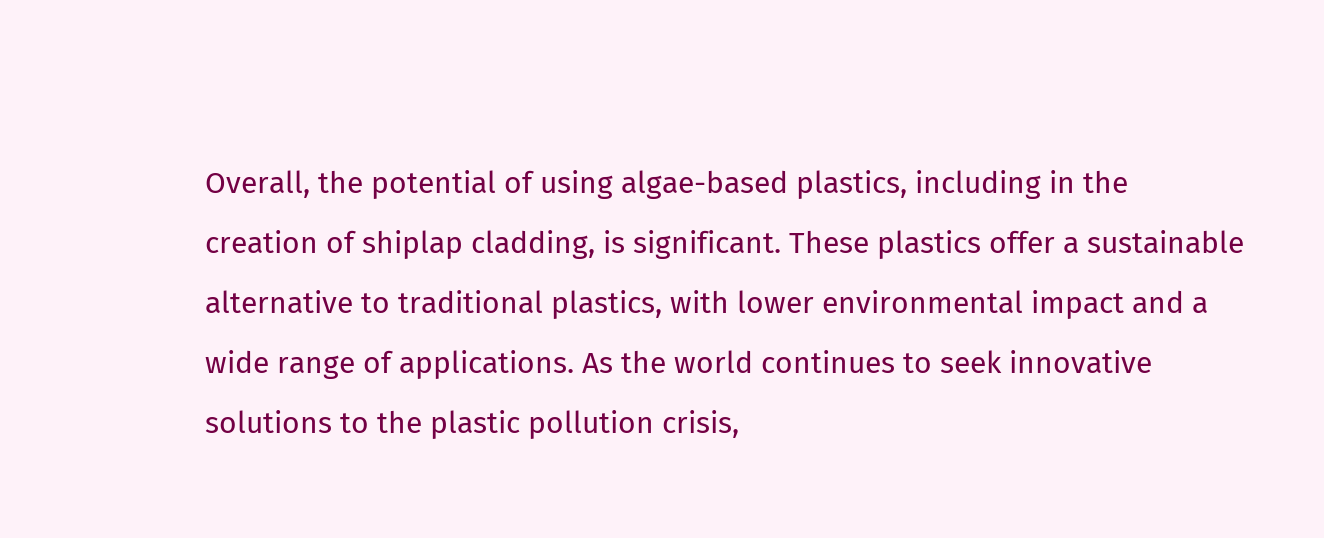Overall, the potential of using algae-based plastics, including in the creation of shiplap cladding, is significant. These plastics offer a sustainable alternative to traditional plastics, with lower environmental impact and a wide range of applications. As the world continues to seek innovative solutions to the plastic pollution crisis,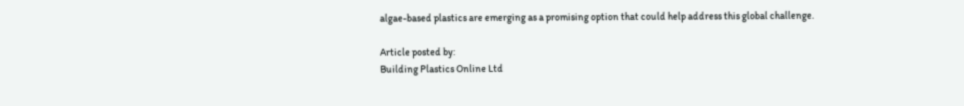algae-based plastics are emerging as a promising option that could help address this global challenge.

Article posted by:
Building Plastics Online Ltd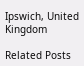Ipswich, United Kingdom

Related Posts